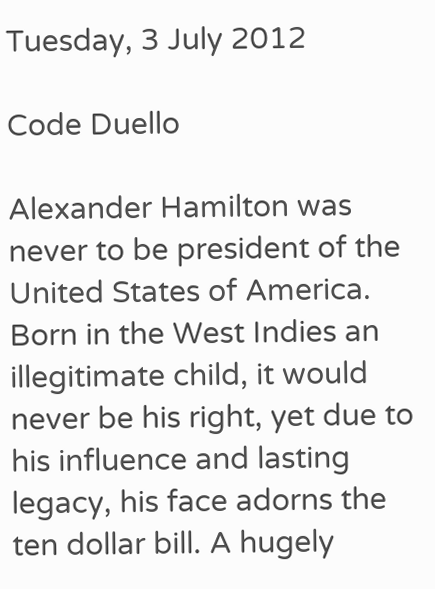Tuesday, 3 July 2012

Code Duello

Alexander Hamilton was never to be president of the United States of America. Born in the West Indies an illegitimate child, it would never be his right, yet due to his influence and lasting legacy, his face adorns the ten dollar bill. A hugely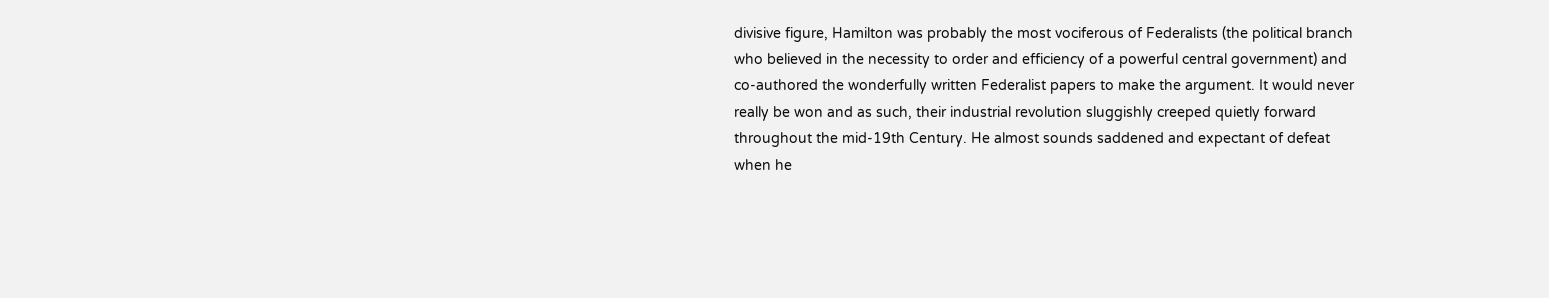divisive figure, Hamilton was probably the most vociferous of Federalists (the political branch who believed in the necessity to order and efficiency of a powerful central government) and co-authored the wonderfully written Federalist papers to make the argument. It would never really be won and as such, their industrial revolution sluggishly creeped quietly forward throughout the mid-19th Century. He almost sounds saddened and expectant of defeat when he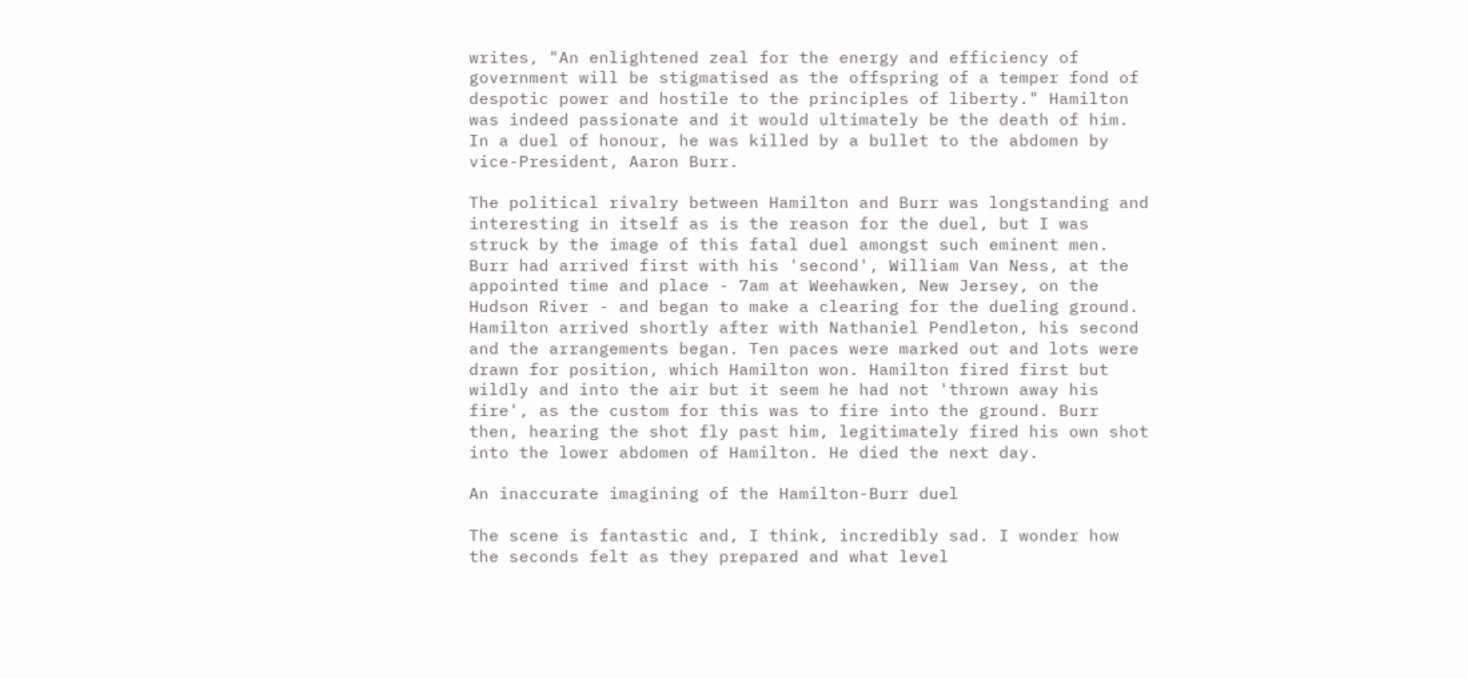writes, "An enlightened zeal for the energy and efficiency of government will be stigmatised as the offspring of a temper fond of despotic power and hostile to the principles of liberty." Hamilton was indeed passionate and it would ultimately be the death of him. In a duel of honour, he was killed by a bullet to the abdomen by vice-President, Aaron Burr.

The political rivalry between Hamilton and Burr was longstanding and interesting in itself as is the reason for the duel, but I was struck by the image of this fatal duel amongst such eminent men. Burr had arrived first with his 'second', William Van Ness, at the appointed time and place - 7am at Weehawken, New Jersey, on the Hudson River - and began to make a clearing for the dueling ground. Hamilton arrived shortly after with Nathaniel Pendleton, his second and the arrangements began. Ten paces were marked out and lots were drawn for position, which Hamilton won. Hamilton fired first but wildly and into the air but it seem he had not 'thrown away his fire', as the custom for this was to fire into the ground. Burr then, hearing the shot fly past him, legitimately fired his own shot into the lower abdomen of Hamilton. He died the next day.

An inaccurate imagining of the Hamilton-Burr duel

The scene is fantastic and, I think, incredibly sad. I wonder how the seconds felt as they prepared and what level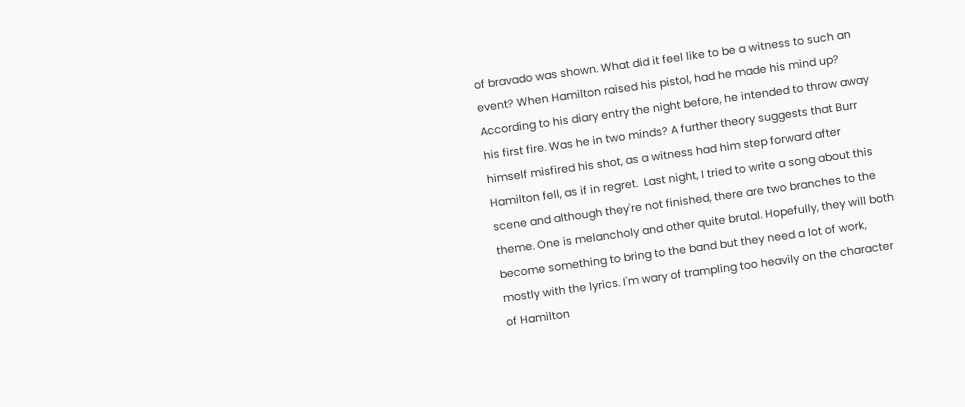of bravado was shown. What did it feel like to be a witness to such an event? When Hamilton raised his pistol, had he made his mind up? According to his diary entry the night before, he intended to throw away his first fire. Was he in two minds? A further theory suggests that Burr himself misfired his shot, as a witness had him step forward after Hamilton fell, as if in regret.  Last night, I tried to write a song about this scene and although they're not finished, there are two branches to the theme. One is melancholy and other quite brutal. Hopefully, they will both become something to bring to the band but they need a lot of work, mostly with the lyrics. I'm wary of trampling too heavily on the character of Hamilton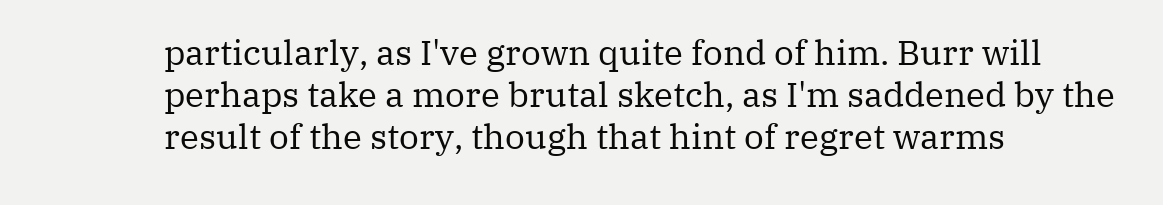particularly, as I've grown quite fond of him. Burr will perhaps take a more brutal sketch, as I'm saddened by the result of the story, though that hint of regret warms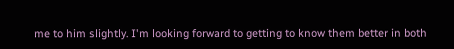me to him slightly. I'm looking forward to getting to know them better in both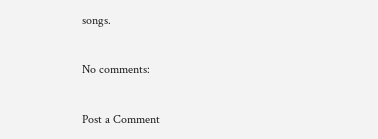songs.

No comments:

Post a Comment